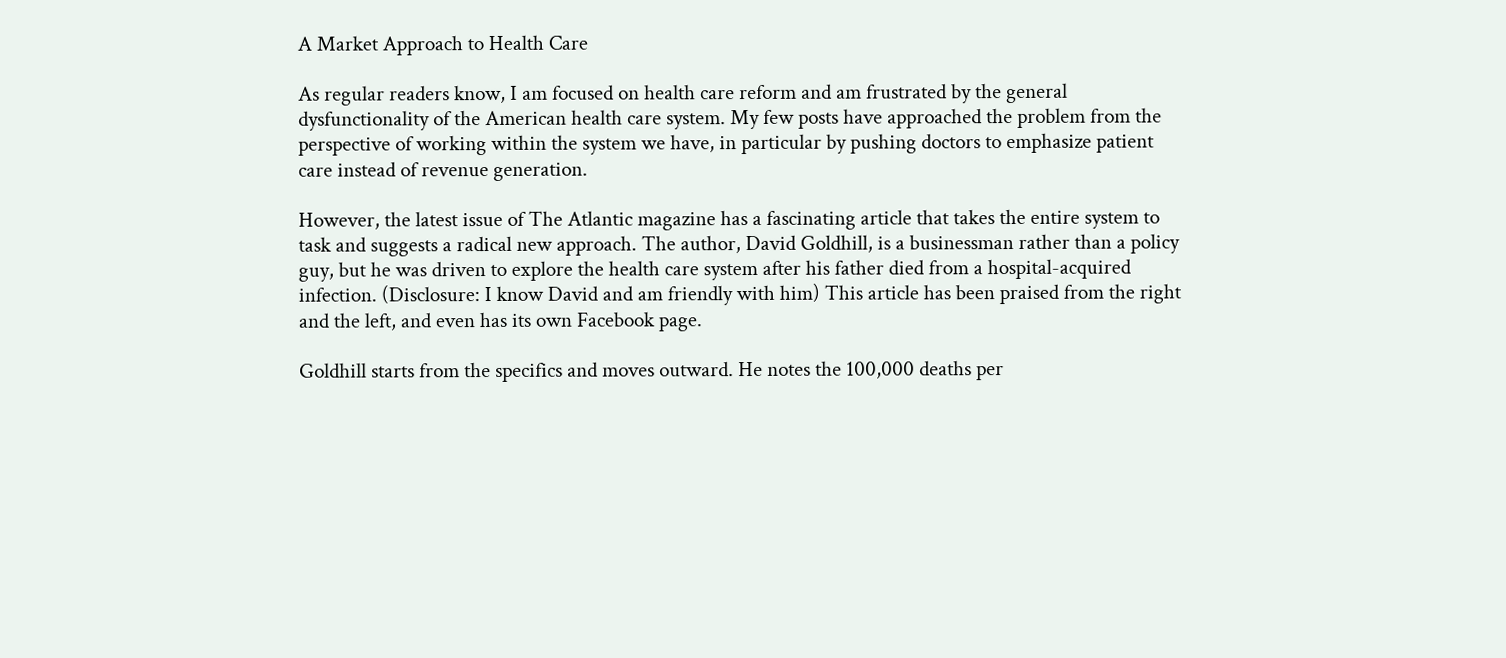A Market Approach to Health Care

As regular readers know, I am focused on health care reform and am frustrated by the general dysfunctionality of the American health care system. My few posts have approached the problem from the perspective of working within the system we have, in particular by pushing doctors to emphasize patient care instead of revenue generation.

However, the latest issue of The Atlantic magazine has a fascinating article that takes the entire system to task and suggests a radical new approach. The author, David Goldhill, is a businessman rather than a policy guy, but he was driven to explore the health care system after his father died from a hospital-acquired infection. (Disclosure: I know David and am friendly with him) This article has been praised from the right and the left, and even has its own Facebook page.

Goldhill starts from the specifics and moves outward. He notes the 100,000 deaths per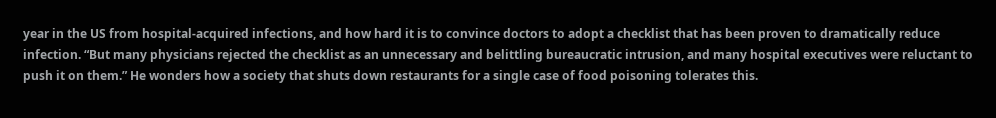year in the US from hospital-acquired infections, and how hard it is to convince doctors to adopt a checklist that has been proven to dramatically reduce infection. “But many physicians rejected the checklist as an unnecessary and belittling bureaucratic intrusion, and many hospital executives were reluctant to push it on them.” He wonders how a society that shuts down restaurants for a single case of food poisoning tolerates this.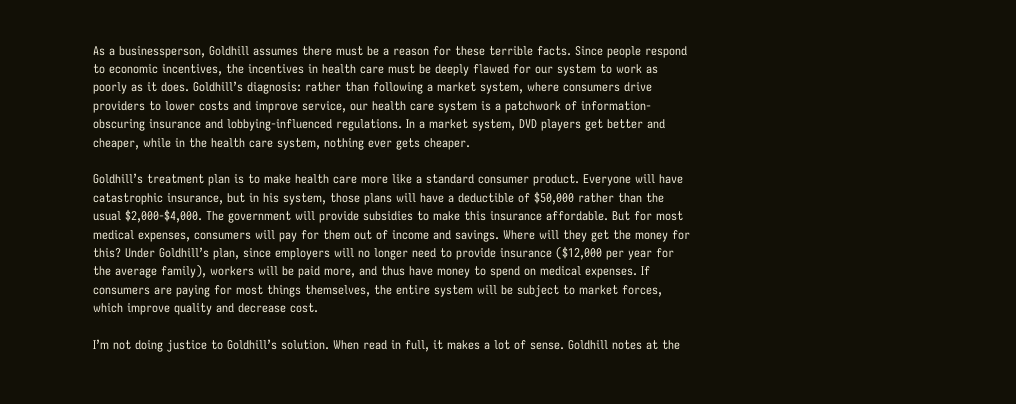As a businessperson, Goldhill assumes there must be a reason for these terrible facts. Since people respond to economic incentives, the incentives in health care must be deeply flawed for our system to work as poorly as it does. Goldhill’s diagnosis: rather than following a market system, where consumers drive providers to lower costs and improve service, our health care system is a patchwork of information-obscuring insurance and lobbying-influenced regulations. In a market system, DVD players get better and cheaper, while in the health care system, nothing ever gets cheaper.

Goldhill’s treatment plan is to make health care more like a standard consumer product. Everyone will have catastrophic insurance, but in his system, those plans will have a deductible of $50,000 rather than the usual $2,000-$4,000. The government will provide subsidies to make this insurance affordable. But for most medical expenses, consumers will pay for them out of income and savings. Where will they get the money for this? Under Goldhill’s plan, since employers will no longer need to provide insurance ($12,000 per year for the average family), workers will be paid more, and thus have money to spend on medical expenses. If consumers are paying for most things themselves, the entire system will be subject to market forces, which improve quality and decrease cost.

I’m not doing justice to Goldhill’s solution. When read in full, it makes a lot of sense. Goldhill notes at the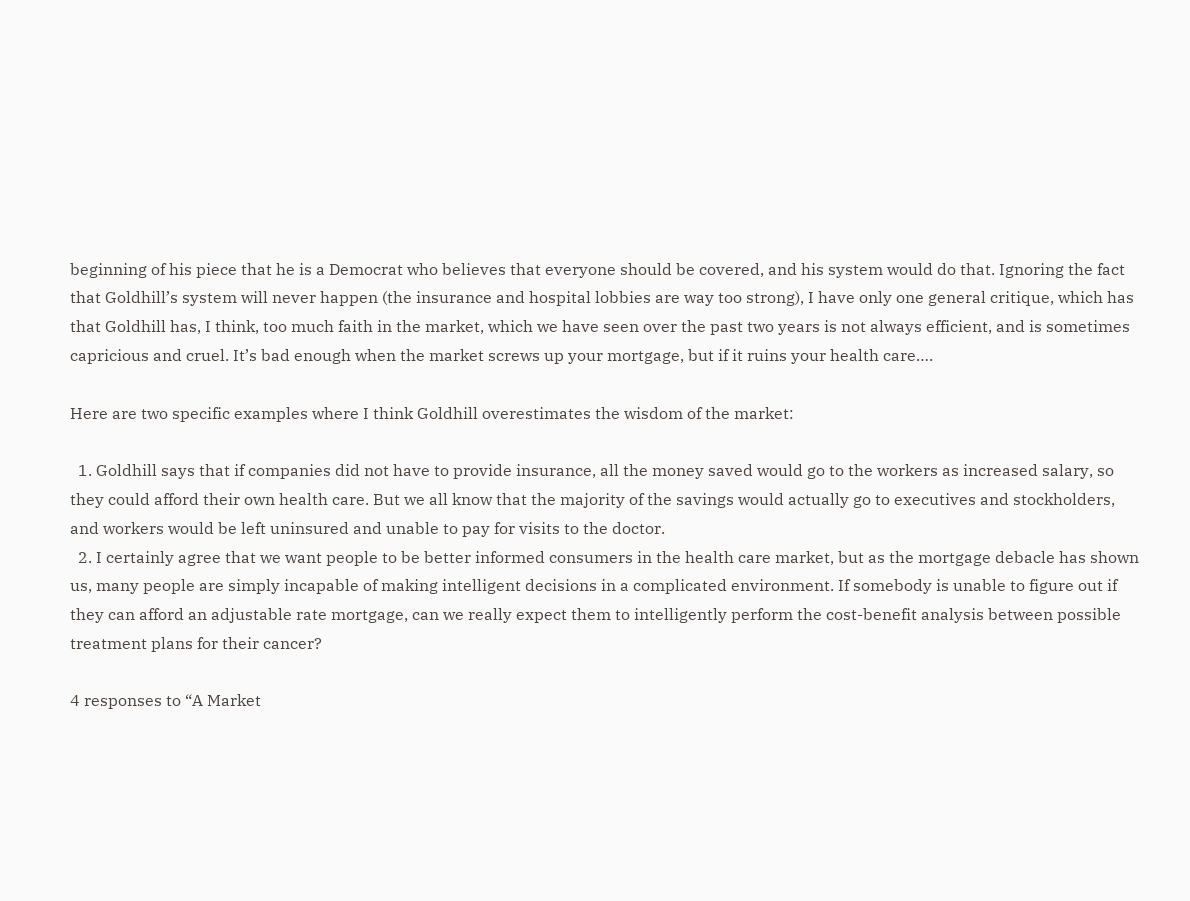beginning of his piece that he is a Democrat who believes that everyone should be covered, and his system would do that. Ignoring the fact that Goldhill’s system will never happen (the insurance and hospital lobbies are way too strong), I have only one general critique, which has that Goldhill has, I think, too much faith in the market, which we have seen over the past two years is not always efficient, and is sometimes capricious and cruel. It’s bad enough when the market screws up your mortgage, but if it ruins your health care….

Here are two specific examples where I think Goldhill overestimates the wisdom of the market:

  1. Goldhill says that if companies did not have to provide insurance, all the money saved would go to the workers as increased salary, so they could afford their own health care. But we all know that the majority of the savings would actually go to executives and stockholders, and workers would be left uninsured and unable to pay for visits to the doctor.
  2. I certainly agree that we want people to be better informed consumers in the health care market, but as the mortgage debacle has shown us, many people are simply incapable of making intelligent decisions in a complicated environment. If somebody is unable to figure out if they can afford an adjustable rate mortgage, can we really expect them to intelligently perform the cost-benefit analysis between possible treatment plans for their cancer?

4 responses to “A Market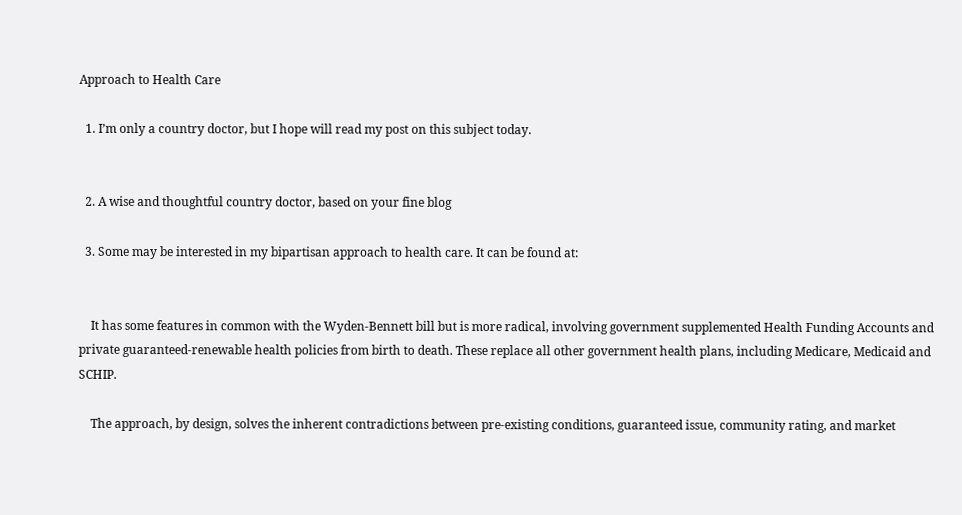Approach to Health Care

  1. I’m only a country doctor, but I hope will read my post on this subject today.


  2. A wise and thoughtful country doctor, based on your fine blog

  3. Some may be interested in my bipartisan approach to health care. It can be found at:


    It has some features in common with the Wyden-Bennett bill but is more radical, involving government supplemented Health Funding Accounts and private guaranteed-renewable health policies from birth to death. These replace all other government health plans, including Medicare, Medicaid and SCHIP.

    The approach, by design, solves the inherent contradictions between pre-existing conditions, guaranteed issue, community rating, and market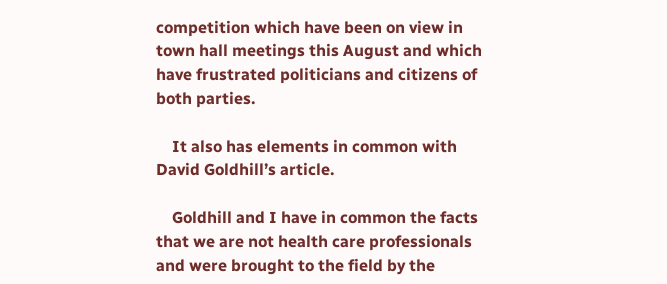competition which have been on view in town hall meetings this August and which have frustrated politicians and citizens of both parties.

    It also has elements in common with David Goldhill’s article.

    Goldhill and I have in common the facts that we are not health care professionals and were brought to the field by the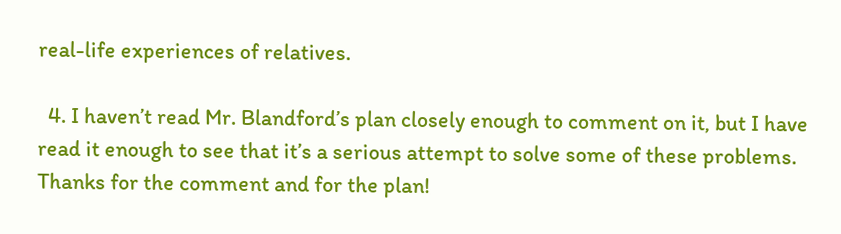real-life experiences of relatives.

  4. I haven’t read Mr. Blandford’s plan closely enough to comment on it, but I have read it enough to see that it’s a serious attempt to solve some of these problems. Thanks for the comment and for the plan!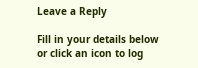Leave a Reply

Fill in your details below or click an icon to log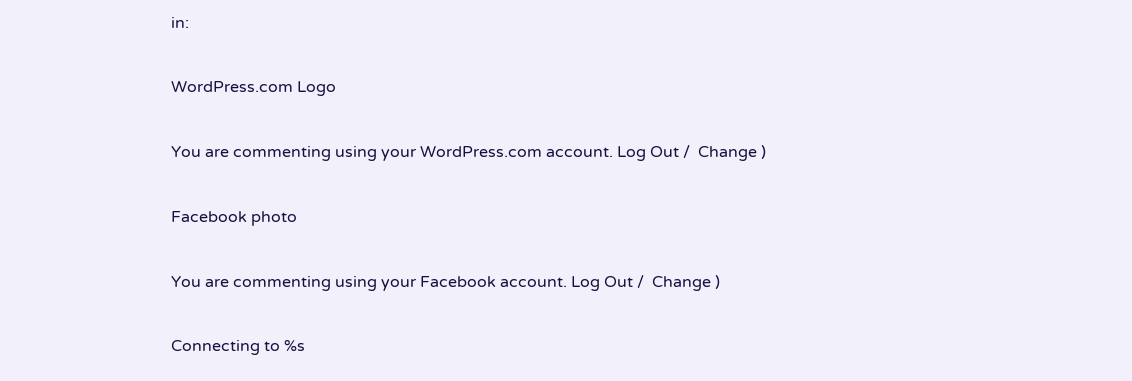in:

WordPress.com Logo

You are commenting using your WordPress.com account. Log Out /  Change )

Facebook photo

You are commenting using your Facebook account. Log Out /  Change )

Connecting to %s